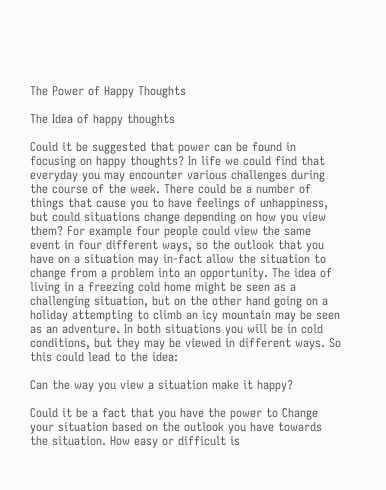The Power of Happy Thoughts

The Idea of happy thoughts

Could it be suggested that power can be found in focusing on happy thoughts? In life we could find that everyday you may encounter various challenges during the course of the week. There could be a number of things that cause you to have feelings of unhappiness, but could situations change depending on how you view them? For example four people could view the same event in four different ways, so the outlook that you have on a situation may in-fact allow the situation to change from a problem into an opportunity. The idea of living in a freezing cold home might be seen as a challenging situation, but on the other hand going on a holiday attempting to climb an icy mountain may be seen as an adventure. In both situations you will be in cold conditions, but they may be viewed in different ways. So this could lead to the idea:

Can the way you view a situation make it happy?

Could it be a fact that you have the power to Change your situation based on the outlook you have towards the situation. How easy or difficult is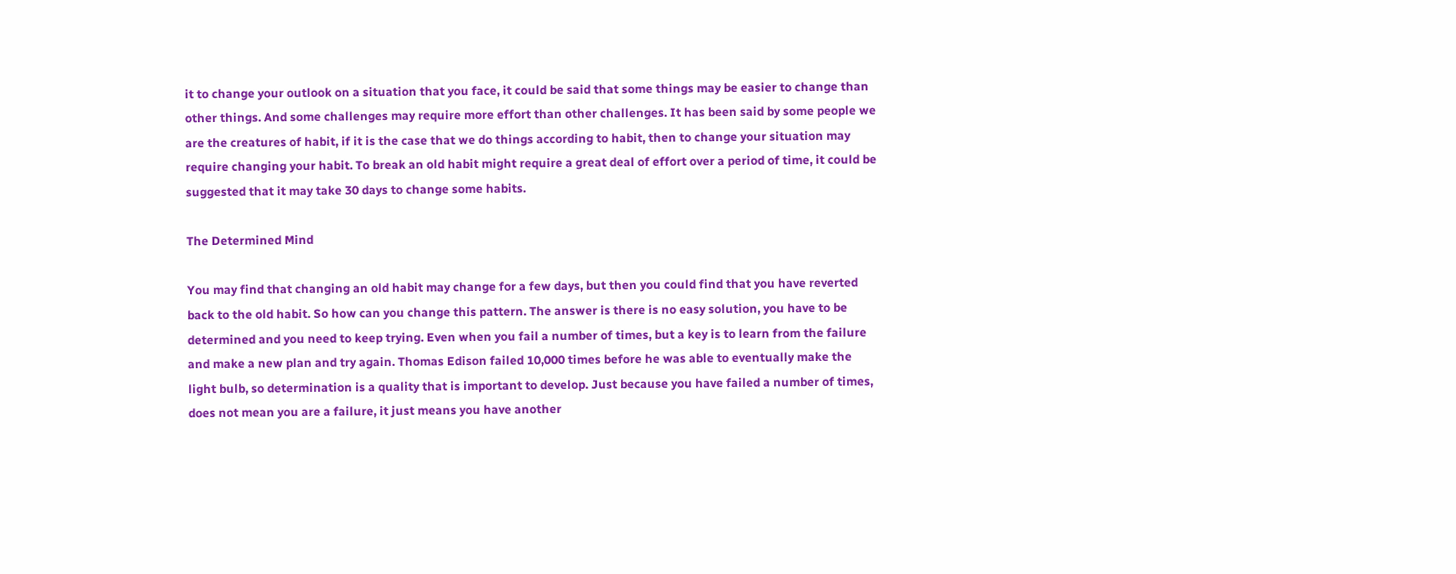it to change your outlook on a situation that you face, it could be said that some things may be easier to change than other things. And some challenges may require more effort than other challenges. It has been said by some people we are the creatures of habit, if it is the case that we do things according to habit, then to change your situation may require changing your habit. To break an old habit might require a great deal of effort over a period of time, it could be suggested that it may take 30 days to change some habits.

The Determined Mind

You may find that changing an old habit may change for a few days, but then you could find that you have reverted back to the old habit. So how can you change this pattern. The answer is there is no easy solution, you have to be determined and you need to keep trying. Even when you fail a number of times, but a key is to learn from the failure and make a new plan and try again. Thomas Edison failed 10,000 times before he was able to eventually make the light bulb, so determination is a quality that is important to develop. Just because you have failed a number of times, does not mean you are a failure, it just means you have another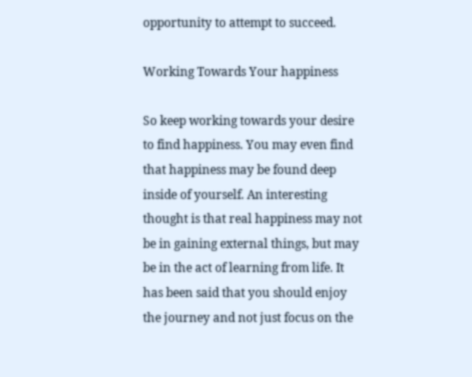opportunity to attempt to succeed.

Working Towards Your happiness

So keep working towards your desire to find happiness. You may even find that happiness may be found deep inside of yourself. An interesting thought is that real happiness may not be in gaining external things, but may be in the act of learning from life. It has been said that you should enjoy the journey and not just focus on the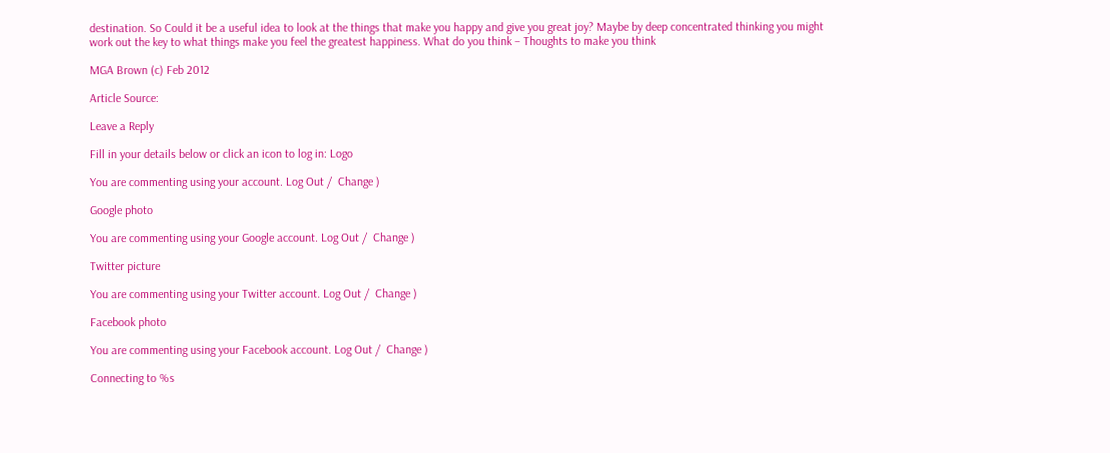destination. So Could it be a useful idea to look at the things that make you happy and give you great joy? Maybe by deep concentrated thinking you might work out the key to what things make you feel the greatest happiness. What do you think – Thoughts to make you think

MGA Brown (c) Feb 2012

Article Source:

Leave a Reply

Fill in your details below or click an icon to log in: Logo

You are commenting using your account. Log Out /  Change )

Google photo

You are commenting using your Google account. Log Out /  Change )

Twitter picture

You are commenting using your Twitter account. Log Out /  Change )

Facebook photo

You are commenting using your Facebook account. Log Out /  Change )

Connecting to %s